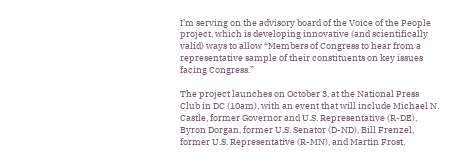I’m serving on the advisory board of the Voice of the People project, which is developing innovative (and scientifically valid) ways to allow “Members of Congress to hear from a representative sample of their constituents on key issues facing Congress.”

The project launches on October 3, at the National Press Club in DC (10am), with an event that will include Michael N. Castle, former Governor and U.S. Representative (R-DE), Byron Dorgan, former U.S. Senator (D-ND), Bill Frenzel, former U.S. Representative (R-MN), and Martin Frost,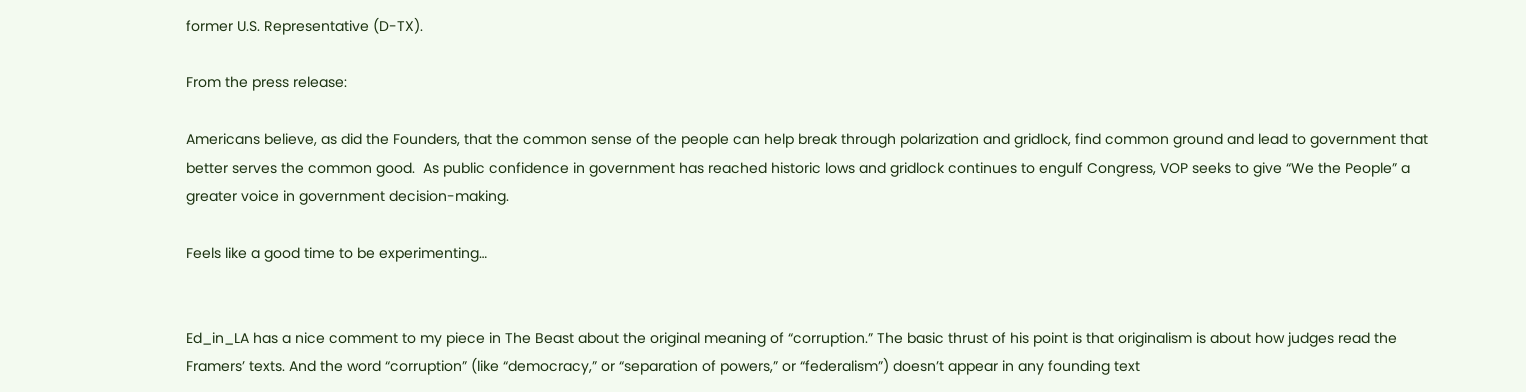former U.S. Representative (D-TX).

From the press release:

Americans believe, as did the Founders, that the common sense of the people can help break through polarization and gridlock, find common ground and lead to government that better serves the common good.  As public confidence in government has reached historic lows and gridlock continues to engulf Congress, VOP seeks to give “We the People” a greater voice in government decision-making.

Feels like a good time to be experimenting…


Ed_in_LA has a nice comment to my piece in The Beast about the original meaning of “corruption.” The basic thrust of his point is that originalism is about how judges read the Framers’ texts. And the word “corruption” (like “democracy,” or “separation of powers,” or “federalism”) doesn’t appear in any founding text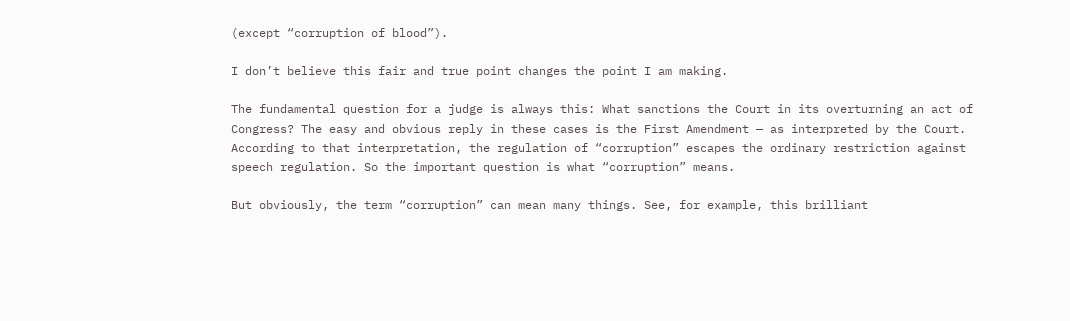(except “corruption of blood”).

I don’t believe this fair and true point changes the point I am making.

The fundamental question for a judge is always this: What sanctions the Court in its overturning an act of Congress? The easy and obvious reply in these cases is the First Amendment — as interpreted by the Court. According to that interpretation, the regulation of “corruption” escapes the ordinary restriction against speech regulation. So the important question is what “corruption” means.

But obviously, the term “corruption” can mean many things. See, for example, this brilliant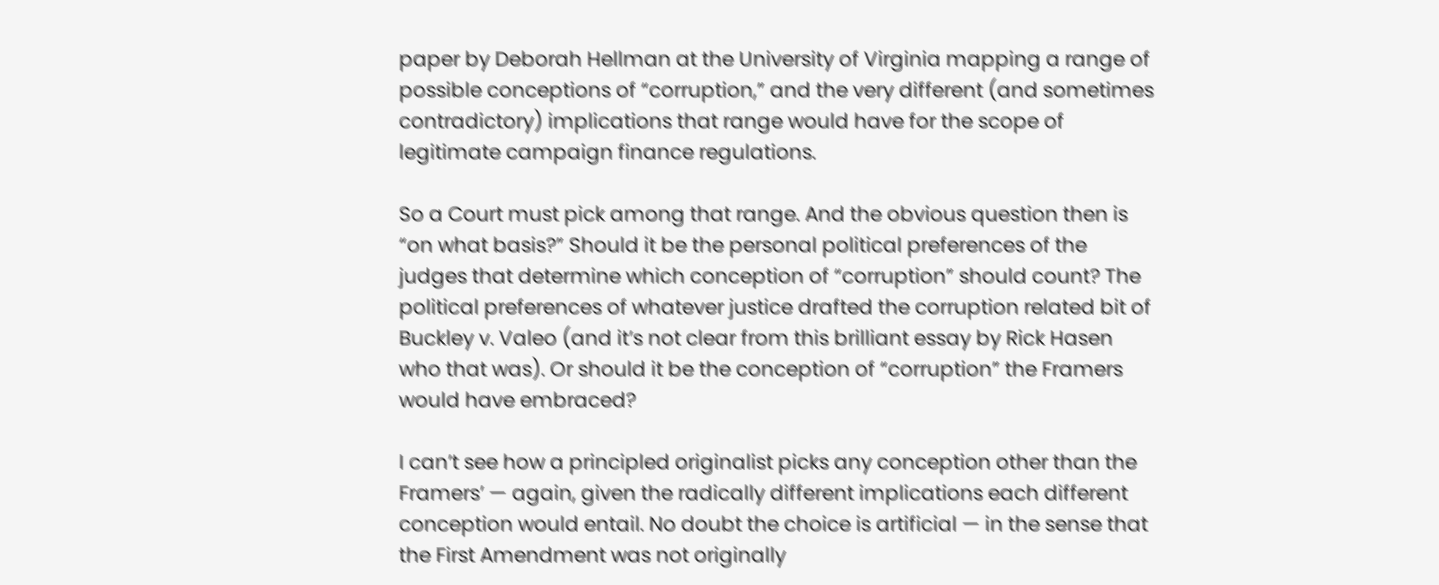paper by Deborah Hellman at the University of Virginia mapping a range of possible conceptions of “corruption,” and the very different (and sometimes contradictory) implications that range would have for the scope of legitimate campaign finance regulations.

So a Court must pick among that range. And the obvious question then is “on what basis?” Should it be the personal political preferences of the judges that determine which conception of “corruption” should count? The political preferences of whatever justice drafted the corruption related bit of Buckley v. Valeo (and it’s not clear from this brilliant essay by Rick Hasen who that was). Or should it be the conception of “corruption” the Framers would have embraced?

I can’t see how a principled originalist picks any conception other than the Framers’ — again, given the radically different implications each different conception would entail. No doubt the choice is artificial — in the sense that the First Amendment was not originally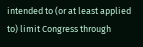intended to (or at least applied to) limit Congress through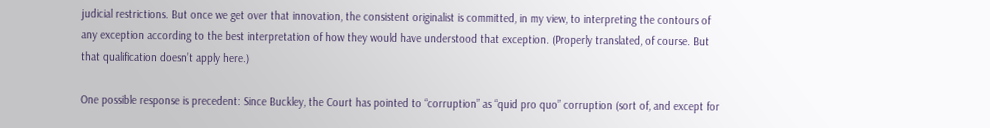judicial restrictions. But once we get over that innovation, the consistent originalist is committed, in my view, to interpreting the contours of any exception according to the best interpretation of how they would have understood that exception. (Properly translated, of course. But that qualification doesn’t apply here.)

One possible response is precedent: Since Buckley, the Court has pointed to “corruption” as “quid pro quo” corruption (sort of, and except for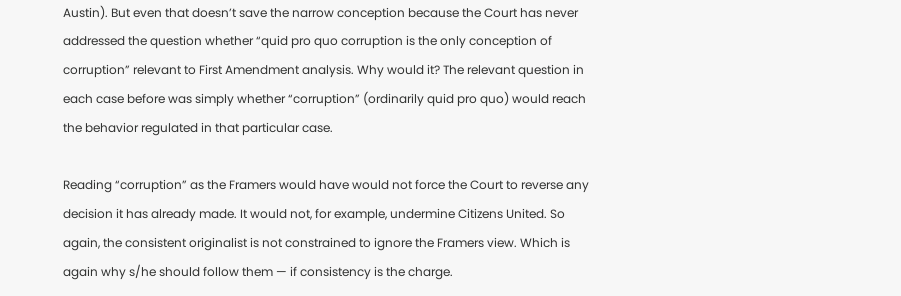Austin). But even that doesn’t save the narrow conception because the Court has never addressed the question whether “quid pro quo corruption is the only conception of corruption” relevant to First Amendment analysis. Why would it? The relevant question in each case before was simply whether “corruption” (ordinarily quid pro quo) would reach the behavior regulated in that particular case.

Reading “corruption” as the Framers would have would not force the Court to reverse any decision it has already made. It would not, for example, undermine Citizens United. So again, the consistent originalist is not constrained to ignore the Framers view. Which is again why s/he should follow them — if consistency is the charge.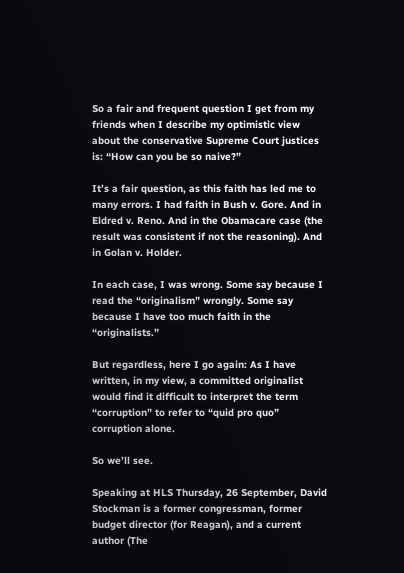So a fair and frequent question I get from my friends when I describe my optimistic view about the conservative Supreme Court justices is: “How can you be so naive?”

It’s a fair question, as this faith has led me to many errors. I had faith in Bush v. Gore. And in Eldred v. Reno. And in the Obamacare case (the result was consistent if not the reasoning). And in Golan v. Holder.

In each case, I was wrong. Some say because I read the “originalism” wrongly. Some say because I have too much faith in the “originalists.”

But regardless, here I go again: As I have written, in my view, a committed originalist would find it difficult to interpret the term “corruption” to refer to “quid pro quo” corruption alone.

So we’ll see.

Speaking at HLS Thursday, 26 September, David Stockman is a former congressman, former budget director (for Reagan), and a current author (The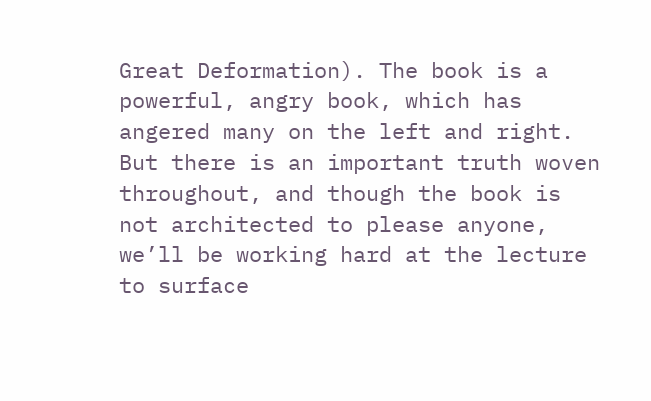Great Deformation). The book is a powerful, angry book, which has angered many on the left and right. But there is an important truth woven throughout, and though the book is not architected to please anyone, we’ll be working hard at the lecture to surface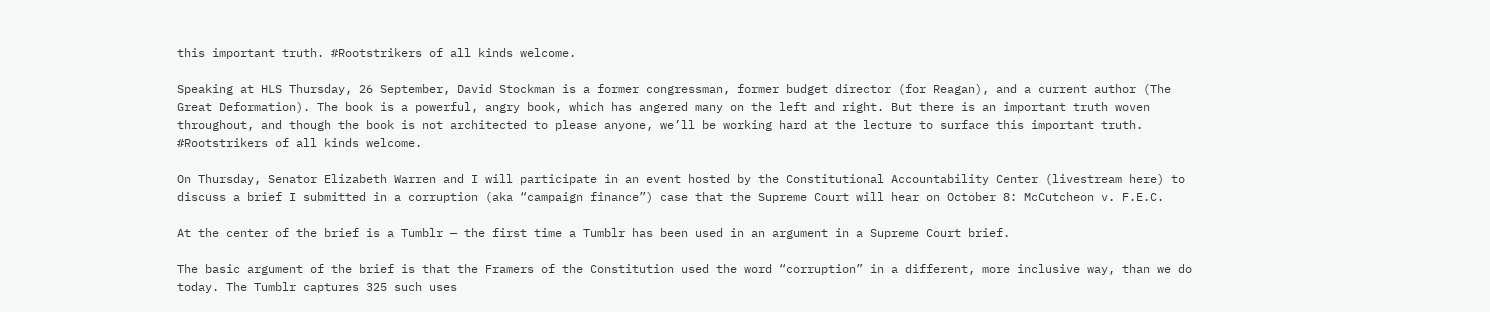this important truth. #Rootstrikers of all kinds welcome.

Speaking at HLS Thursday, 26 September, David Stockman is a former congressman, former budget director (for Reagan), and a current author (The Great Deformation). The book is a powerful, angry book, which has angered many on the left and right. But there is an important truth woven throughout, and though the book is not architected to please anyone, we’ll be working hard at the lecture to surface this important truth. #Rootstrikers of all kinds welcome.

On Thursday, Senator Elizabeth Warren and I will participate in an event hosted by the Constitutional Accountability Center (livestream here) to discuss a brief I submitted in a corruption (aka “campaign finance”) case that the Supreme Court will hear on October 8: McCutcheon v. F.E.C.

At the center of the brief is a Tumblr — the first time a Tumblr has been used in an argument in a Supreme Court brief.

The basic argument of the brief is that the Framers of the Constitution used the word “corruption” in a different, more inclusive way, than we do today. The Tumblr captures 325 such uses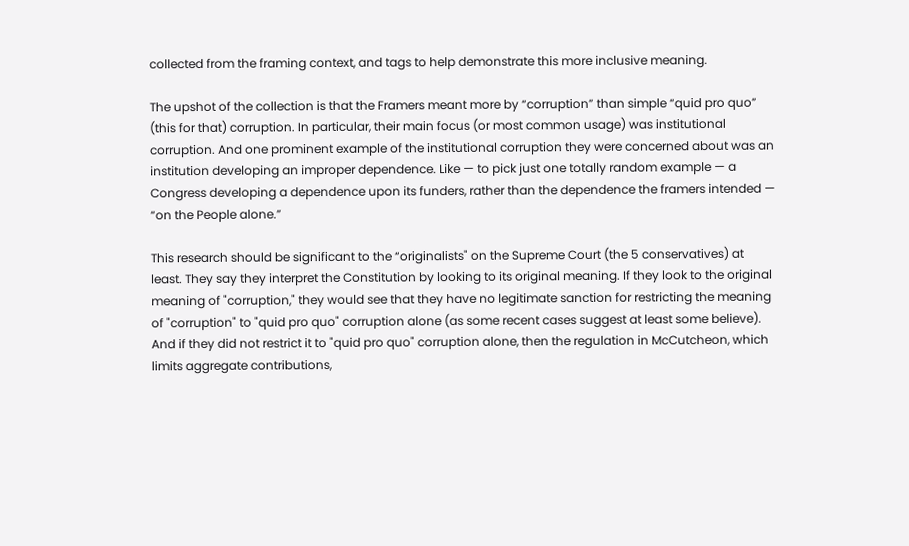collected from the framing context, and tags to help demonstrate this more inclusive meaning.

The upshot of the collection is that the Framers meant more by “corruption” than simple “quid pro quo” (this for that) corruption. In particular, their main focus (or most common usage) was institutional corruption. And one prominent example of the institutional corruption they were concerned about was an institution developing an improper dependence. Like — to pick just one totally random example — a Congress developing a dependence upon its funders, rather than the dependence the framers intended — “on the People alone.”

This research should be significant to the “originalists" on the Supreme Court (the 5 conservatives) at least. They say they interpret the Constitution by looking to its original meaning. If they look to the original meaning of "corruption," they would see that they have no legitimate sanction for restricting the meaning of "corruption" to "quid pro quo" corruption alone (as some recent cases suggest at least some believe). And if they did not restrict it to "quid pro quo" corruption alone, then the regulation in McCutcheon, which limits aggregate contributions,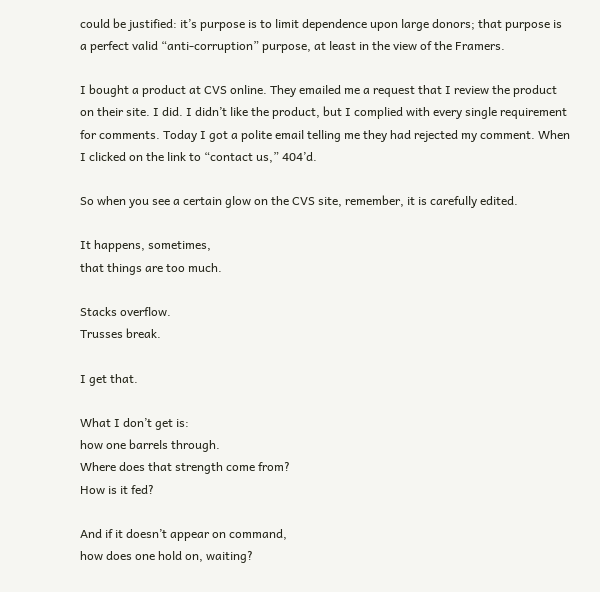could be justified: it’s purpose is to limit dependence upon large donors; that purpose is a perfect valid “anti-corruption” purpose, at least in the view of the Framers.

I bought a product at CVS online. They emailed me a request that I review the product on their site. I did. I didn’t like the product, but I complied with every single requirement for comments. Today I got a polite email telling me they had rejected my comment. When I clicked on the link to “contact us,” 404’d.

So when you see a certain glow on the CVS site, remember, it is carefully edited.

It happens, sometimes,
that things are too much.

Stacks overflow.
Trusses break.

I get that.

What I don’t get is:
how one barrels through.
Where does that strength come from?
How is it fed?

And if it doesn’t appear on command,
how does one hold on, waiting?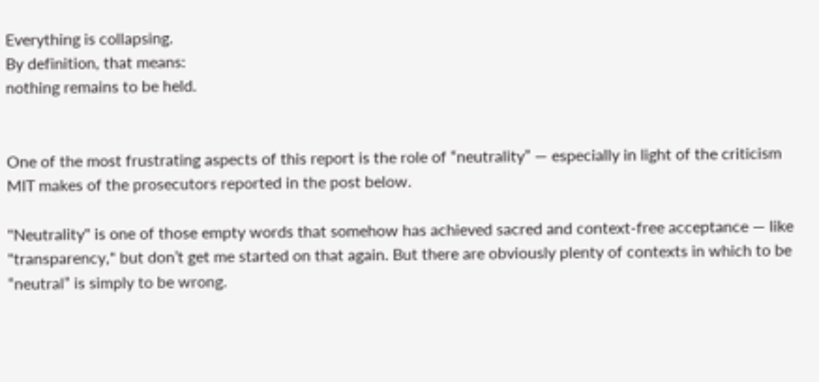Everything is collapsing.
By definition, that means:
nothing remains to be held.


One of the most frustrating aspects of this report is the role of “neutrality” — especially in light of the criticism MIT makes of the prosecutors reported in the post below.

"Neutrality" is one of those empty words that somehow has achieved sacred and context-free acceptance — like "transparency," but don’t get me started on that again. But there are obviously plenty of contexts in which to be “neutral” is simply to be wrong.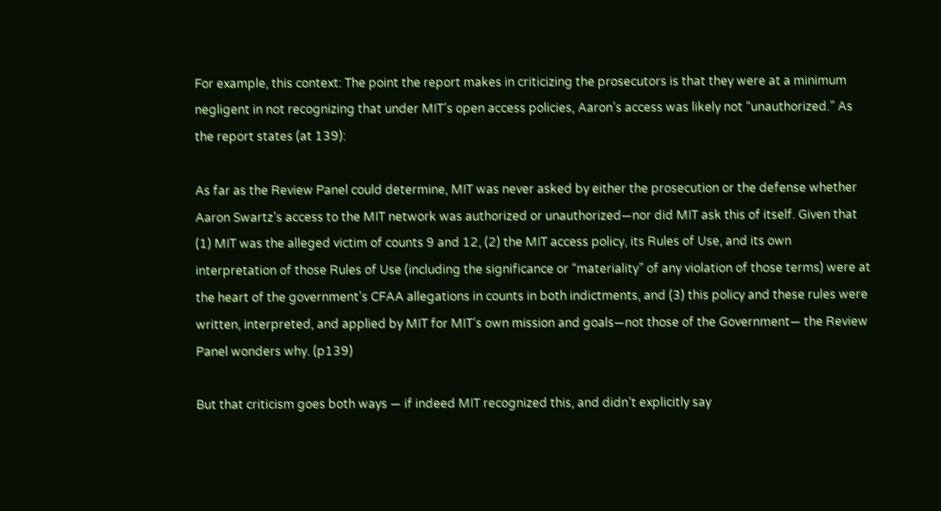For example, this context: The point the report makes in criticizing the prosecutors is that they were at a minimum negligent in not recognizing that under MIT’s open access policies, Aaron’s access was likely not “unauthorized.” As the report states (at 139):

As far as the Review Panel could determine, MIT was never asked by either the prosecution or the defense whether Aaron Swartz’s access to the MIT network was authorized or unauthorized—nor did MIT ask this of itself. Given that (1) MIT was the alleged victim of counts 9 and 12, (2) the MIT access policy, its Rules of Use, and its own interpretation of those Rules of Use (including the significance or “materiality” of any violation of those terms) were at the heart of the government’s CFAA allegations in counts in both indictments, and (3) this policy and these rules were written, interpreted, and applied by MIT for MIT’s own mission and goals—not those of the Government— the Review Panel wonders why. (p139)

But that criticism goes both ways — if indeed MIT recognized this, and didn’t explicitly say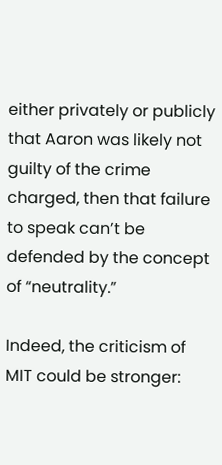either privately or publicly that Aaron was likely not guilty of the crime charged, then that failure to speak can’t be defended by the concept of “neutrality.”

Indeed, the criticism of MIT could be stronger: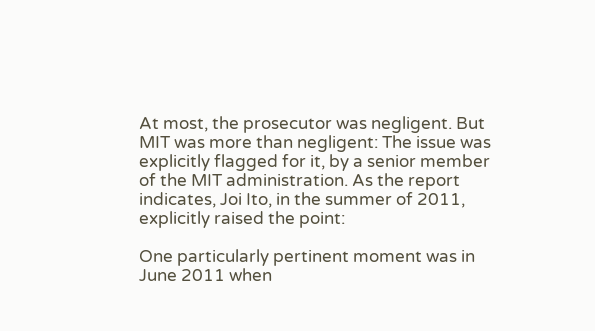At most, the prosecutor was negligent. But MIT was more than negligent: The issue was explicitly flagged for it, by a senior member of the MIT administration. As the report indicates, Joi Ito, in the summer of 2011, explicitly raised the point:

One particularly pertinent moment was in June 2011 when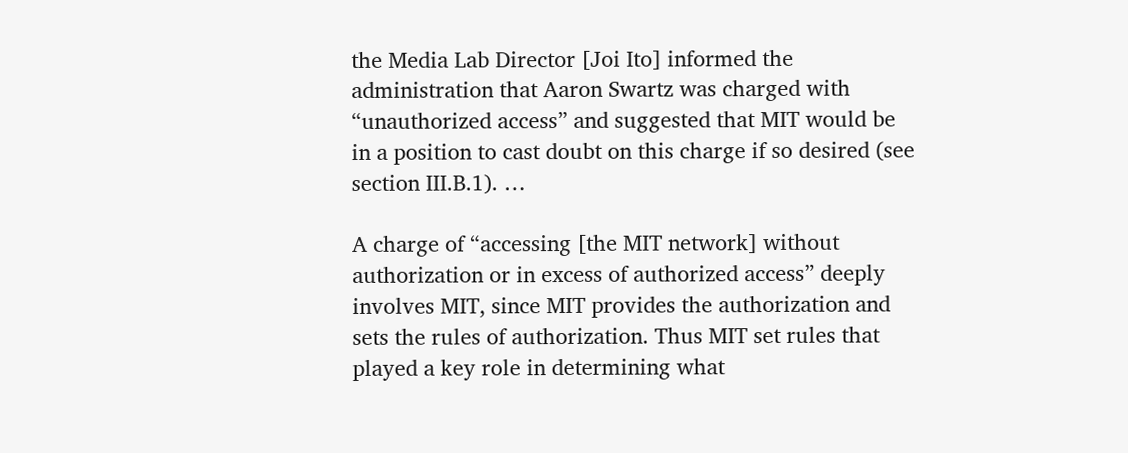the Media Lab Director [Joi Ito] informed the administration that Aaron Swartz was charged with “unauthorized access” and suggested that MIT would be in a position to cast doubt on this charge if so desired (see section III.B.1). …

A charge of “accessing [the MIT network] without authorization or in excess of authorized access” deeply involves MIT, since MIT provides the authorization and sets the rules of authorization. Thus MIT set rules that played a key role in determining what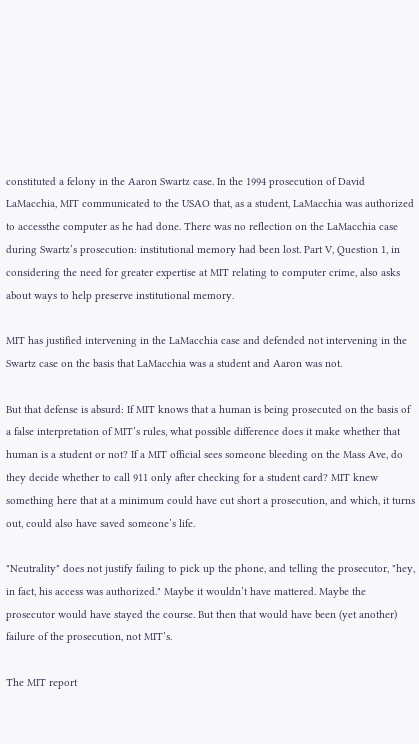constituted a felony in the Aaron Swartz case. In the 1994 prosecution of David LaMacchia, MIT communicated to the USAO that, as a student, LaMacchia was authorized to accessthe computer as he had done. There was no reflection on the LaMacchia case during Swartz’s prosecution: institutional memory had been lost. Part V, Question 1, in considering the need for greater expertise at MIT relating to computer crime, also asks about ways to help preserve institutional memory.

MIT has justified intervening in the LaMacchia case and defended not intervening in the Swartz case on the basis that LaMacchia was a student and Aaron was not.

But that defense is absurd: If MIT knows that a human is being prosecuted on the basis of a false interpretation of MIT’s rules, what possible difference does it make whether that human is a student or not? If a MIT official sees someone bleeding on the Mass Ave, do they decide whether to call 911 only after checking for a student card? MIT knew something here that at a minimum could have cut short a prosecution, and which, it turns out, could also have saved someone’s life.

"Neutrality" does not justify failing to pick up the phone, and telling the prosecutor, "hey, in fact, his access was authorized." Maybe it wouldn’t have mattered. Maybe the prosecutor would have stayed the course. But then that would have been (yet another) failure of the prosecution, not MIT’s.

The MIT report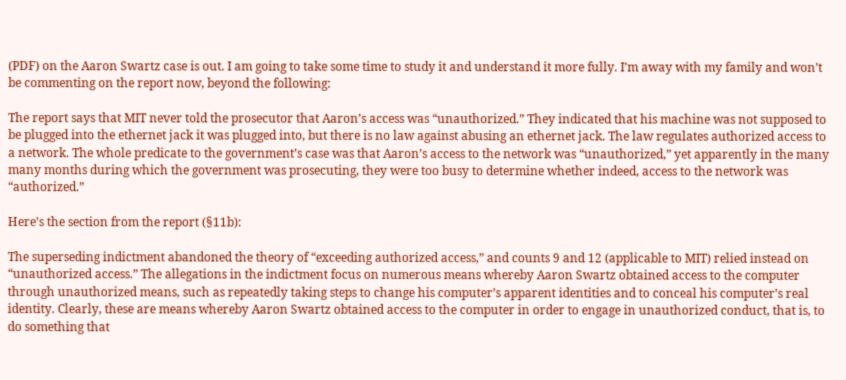(PDF) on the Aaron Swartz case is out. I am going to take some time to study it and understand it more fully. I’m away with my family and won’t be commenting on the report now, beyond the following:

The report says that MIT never told the prosecutor that Aaron’s access was “unauthorized.” They indicated that his machine was not supposed to be plugged into the ethernet jack it was plugged into, but there is no law against abusing an ethernet jack. The law regulates authorized access to a network. The whole predicate to the government’s case was that Aaron’s access to the network was “unauthorized,” yet apparently in the many many months during which the government was prosecuting, they were too busy to determine whether indeed, access to the network was “authorized.”

Here’s the section from the report (§11b):

The superseding indictment abandoned the theory of “exceeding authorized access,” and counts 9 and 12 (applicable to MIT) relied instead on “unauthorized access.” The allegations in the indictment focus on numerous means whereby Aaron Swartz obtained access to the computer through unauthorized means, such as repeatedly taking steps to change his computer’s apparent identities and to conceal his computer’s real identity. Clearly, these are means whereby Aaron Swartz obtained access to the computer in order to engage in unauthorized conduct, that is, to do something that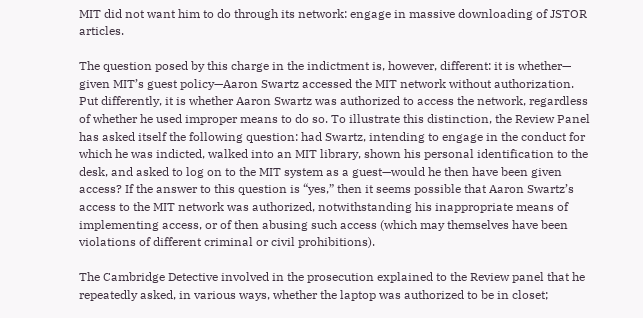MIT did not want him to do through its network: engage in massive downloading of JSTOR articles.

The question posed by this charge in the indictment is, however, different: it is whether— given MIT’s guest policy—Aaron Swartz accessed the MIT network without authorization. Put differently, it is whether Aaron Swartz was authorized to access the network, regardless of whether he used improper means to do so. To illustrate this distinction, the Review Panel has asked itself the following question: had Swartz, intending to engage in the conduct for which he was indicted, walked into an MIT library, shown his personal identification to the desk, and asked to log on to the MIT system as a guest—would he then have been given access? If the answer to this question is “yes,” then it seems possible that Aaron Swartz’s access to the MIT network was authorized, notwithstanding his inappropriate means of implementing access, or of then abusing such access (which may themselves have been violations of different criminal or civil prohibitions).

The Cambridge Detective involved in the prosecution explained to the Review panel that he repeatedly asked, in various ways, whether the laptop was authorized to be in closet;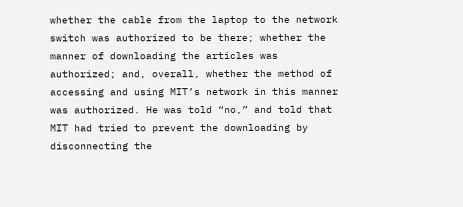whether the cable from the laptop to the network switch was authorized to be there; whether the manner of downloading the articles was authorized; and, overall, whether the method of accessing and using MIT’s network in this manner was authorized. He was told “no,” and told that MIT had tried to prevent the downloading by disconnecting the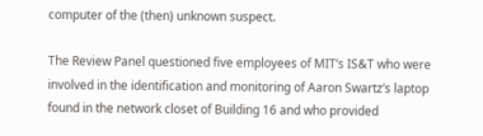computer of the (then) unknown suspect.

The Review Panel questioned five employees of MIT’s IS&T who were involved in the identification and monitoring of Aaron Swartz’s laptop found in the network closet of Building 16 and who provided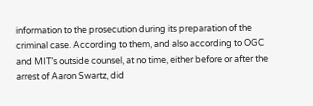information to the prosecution during its preparation of the criminal case. According to them, and also according to OGC and MIT’s outside counsel, at no time, either before or after the arrest of Aaron Swartz, did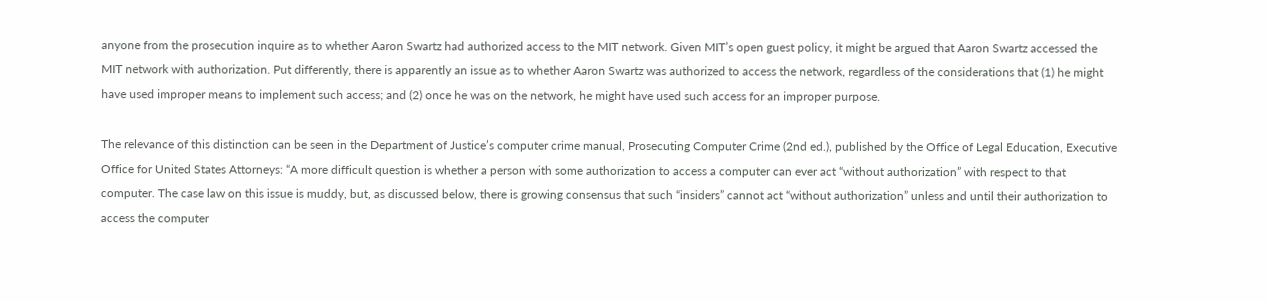anyone from the prosecution inquire as to whether Aaron Swartz had authorized access to the MIT network. Given MIT’s open guest policy, it might be argued that Aaron Swartz accessed the MIT network with authorization. Put differently, there is apparently an issue as to whether Aaron Swartz was authorized to access the network, regardless of the considerations that (1) he might have used improper means to implement such access; and (2) once he was on the network, he might have used such access for an improper purpose.

The relevance of this distinction can be seen in the Department of Justice’s computer crime manual, Prosecuting Computer Crime (2nd ed.), published by the Office of Legal Education, Executive Office for United States Attorneys: “A more difficult question is whether a person with some authorization to access a computer can ever act “without authorization” with respect to that computer. The case law on this issue is muddy, but, as discussed below, there is growing consensus that such “insiders” cannot act “without authorization” unless and until their authorization to access the computer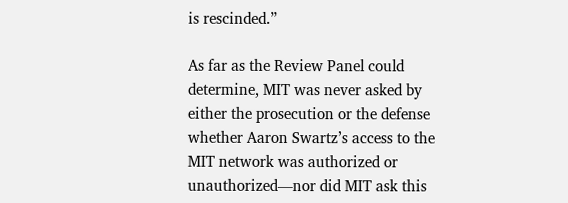is rescinded.”

As far as the Review Panel could determine, MIT was never asked by either the prosecution or the defense whether Aaron Swartz’s access to the MIT network was authorized or unauthorized—nor did MIT ask this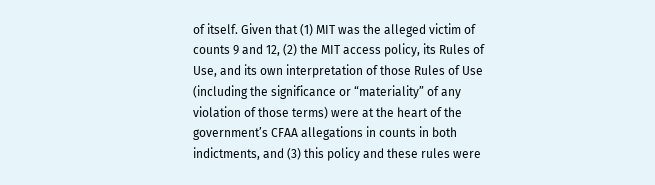of itself. Given that (1) MIT was the alleged victim of counts 9 and 12, (2) the MIT access policy, its Rules of Use, and its own interpretation of those Rules of Use (including the significance or “materiality” of any violation of those terms) were at the heart of the government’s CFAA allegations in counts in both indictments, and (3) this policy and these rules were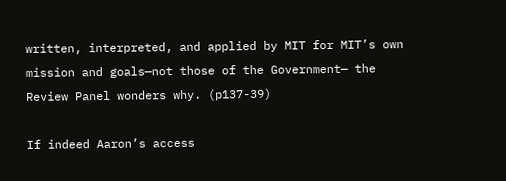written, interpreted, and applied by MIT for MIT’s own mission and goals—not those of the Government— the Review Panel wonders why. (p137-39)

If indeed Aaron’s access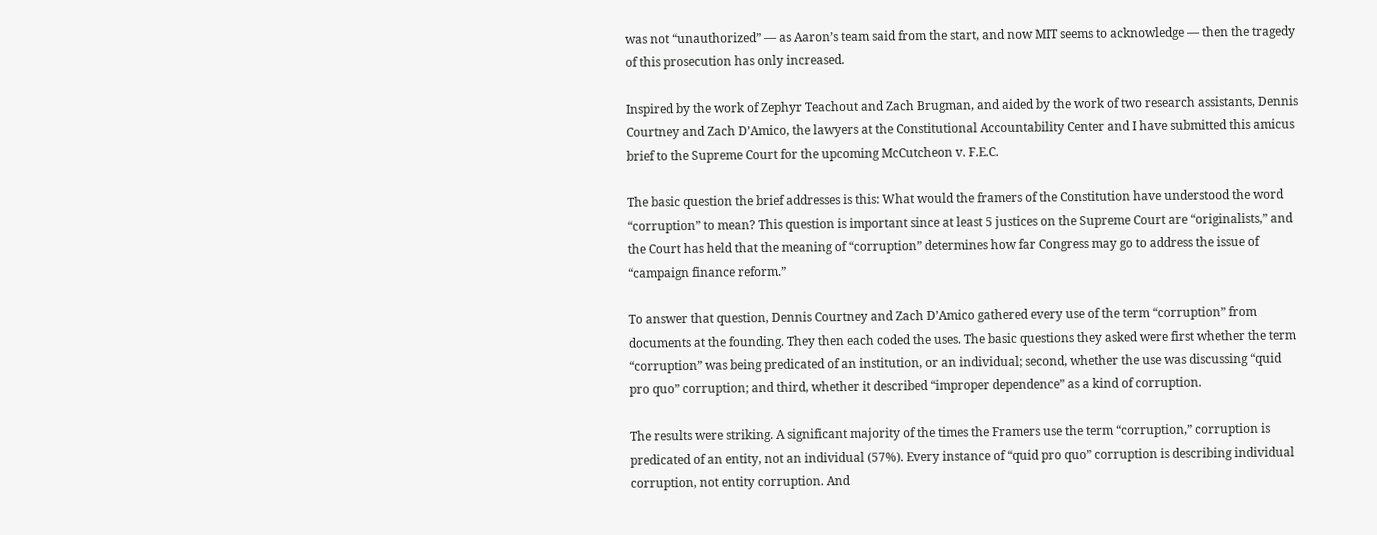was not “unauthorized” — as Aaron’s team said from the start, and now MIT seems to acknowledge — then the tragedy of this prosecution has only increased.

Inspired by the work of Zephyr Teachout and Zach Brugman, and aided by the work of two research assistants, Dennis Courtney and Zach D’Amico, the lawyers at the Constitutional Accountability Center and I have submitted this amicus brief to the Supreme Court for the upcoming McCutcheon v. F.E.C.

The basic question the brief addresses is this: What would the framers of the Constitution have understood the word “corruption” to mean? This question is important since at least 5 justices on the Supreme Court are “originalists,” and the Court has held that the meaning of “corruption” determines how far Congress may go to address the issue of “campaign finance reform.”

To answer that question, Dennis Courtney and Zach D’Amico gathered every use of the term “corruption” from documents at the founding. They then each coded the uses. The basic questions they asked were first whether the term “corruption” was being predicated of an institution, or an individual; second, whether the use was discussing “quid pro quo” corruption; and third, whether it described “improper dependence” as a kind of corruption.

The results were striking. A significant majority of the times the Framers use the term “corruption,” corruption is predicated of an entity, not an individual (57%). Every instance of “quid pro quo” corruption is describing individual corruption, not entity corruption. And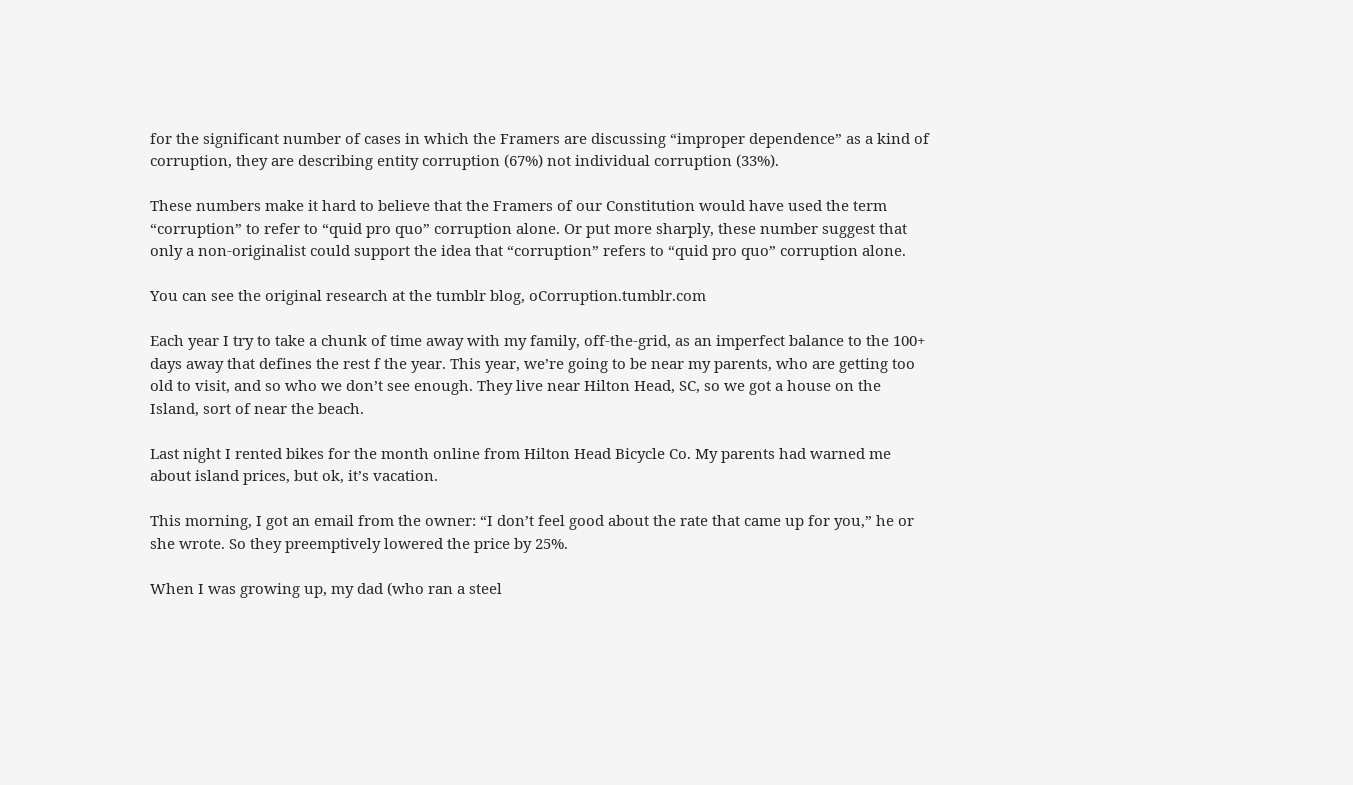for the significant number of cases in which the Framers are discussing “improper dependence” as a kind of corruption, they are describing entity corruption (67%) not individual corruption (33%).

These numbers make it hard to believe that the Framers of our Constitution would have used the term “corruption” to refer to “quid pro quo” corruption alone. Or put more sharply, these number suggest that only a non-originalist could support the idea that “corruption” refers to “quid pro quo” corruption alone.

You can see the original research at the tumblr blog, oCorruption.tumblr.com

Each year I try to take a chunk of time away with my family, off-the-grid, as an imperfect balance to the 100+ days away that defines the rest f the year. This year, we’re going to be near my parents, who are getting too old to visit, and so who we don’t see enough. They live near Hilton Head, SC, so we got a house on the Island, sort of near the beach.

Last night I rented bikes for the month online from Hilton Head Bicycle Co. My parents had warned me about island prices, but ok, it’s vacation.

This morning, I got an email from the owner: “I don’t feel good about the rate that came up for you,” he or she wrote. So they preemptively lowered the price by 25%.

When I was growing up, my dad (who ran a steel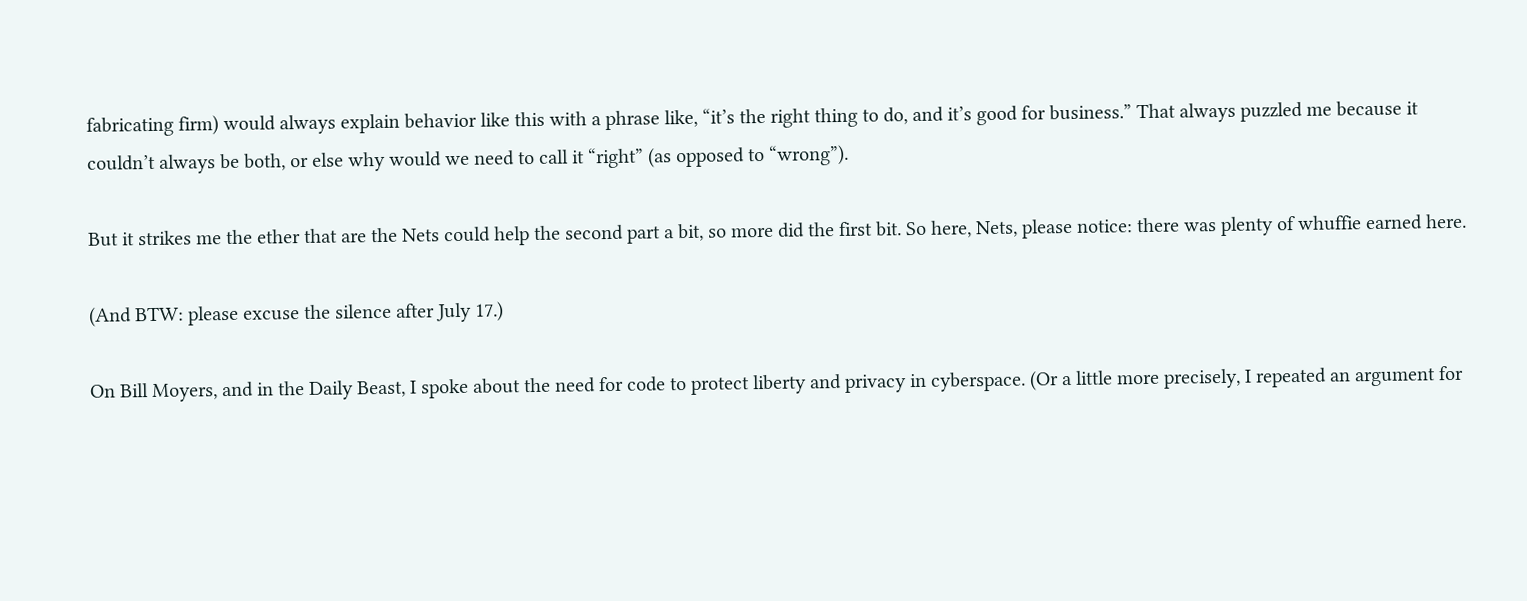fabricating firm) would always explain behavior like this with a phrase like, “it’s the right thing to do, and it’s good for business.” That always puzzled me because it couldn’t always be both, or else why would we need to call it “right” (as opposed to “wrong”).

But it strikes me the ether that are the Nets could help the second part a bit, so more did the first bit. So here, Nets, please notice: there was plenty of whuffie earned here.

(And BTW: please excuse the silence after July 17.)

On Bill Moyers, and in the Daily Beast, I spoke about the need for code to protect liberty and privacy in cyberspace. (Or a little more precisely, I repeated an argument for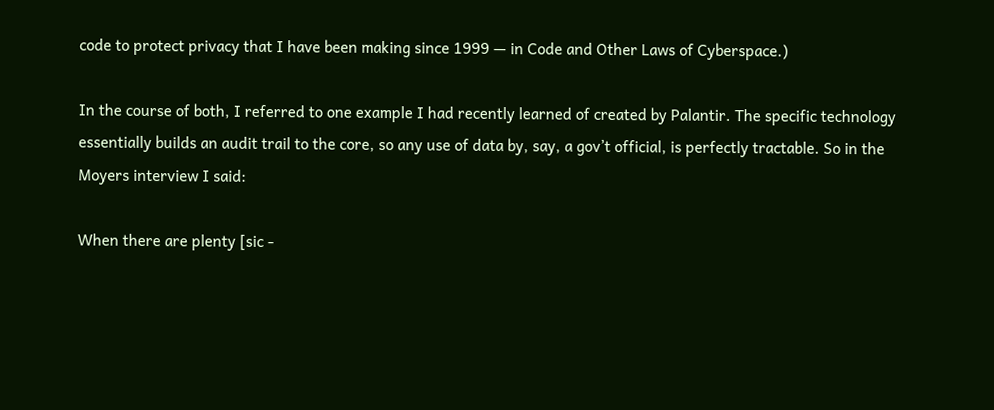code to protect privacy that I have been making since 1999 — in Code and Other Laws of Cyberspace.)

In the course of both, I referred to one example I had recently learned of created by Palantir. The specific technology essentially builds an audit trail to the core, so any use of data by, say, a gov’t official, is perfectly tractable. So in the Moyers interview I said:

When there are plenty [sic -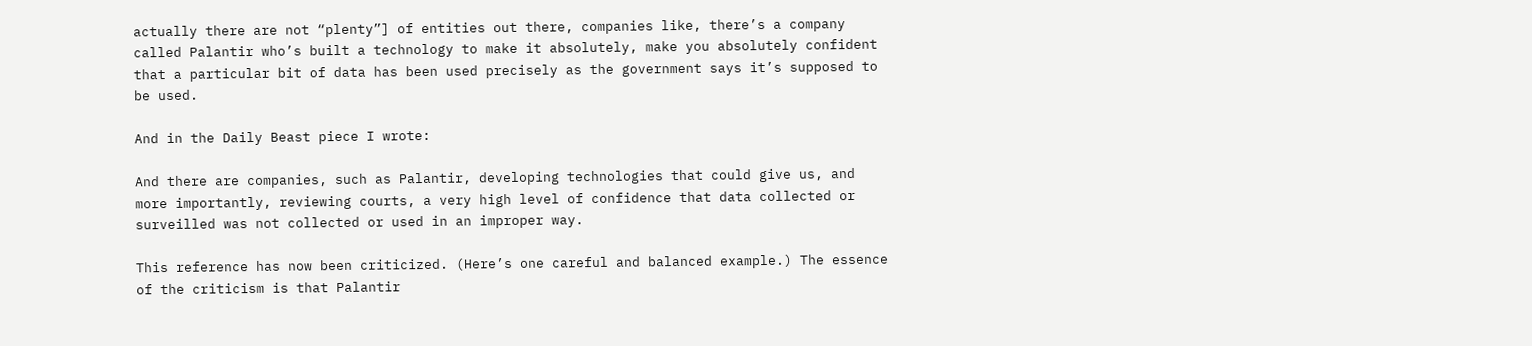actually there are not “plenty”] of entities out there, companies like, there’s a company called Palantir who’s built a technology to make it absolutely, make you absolutely confident that a particular bit of data has been used precisely as the government says it’s supposed to be used.

And in the Daily Beast piece I wrote:

And there are companies, such as Palantir, developing technologies that could give us, and more importantly, reviewing courts, a very high level of confidence that data collected or surveilled was not collected or used in an improper way.

This reference has now been criticized. (Here’s one careful and balanced example.) The essence of the criticism is that Palantir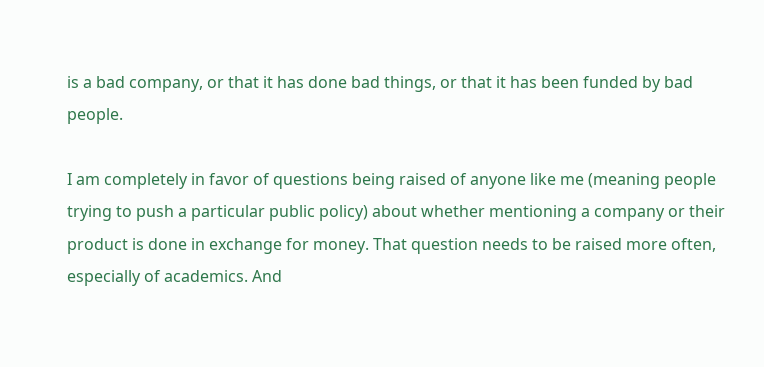is a bad company, or that it has done bad things, or that it has been funded by bad people.

I am completely in favor of questions being raised of anyone like me (meaning people trying to push a particular public policy) about whether mentioning a company or their product is done in exchange for money. That question needs to be raised more often, especially of academics. And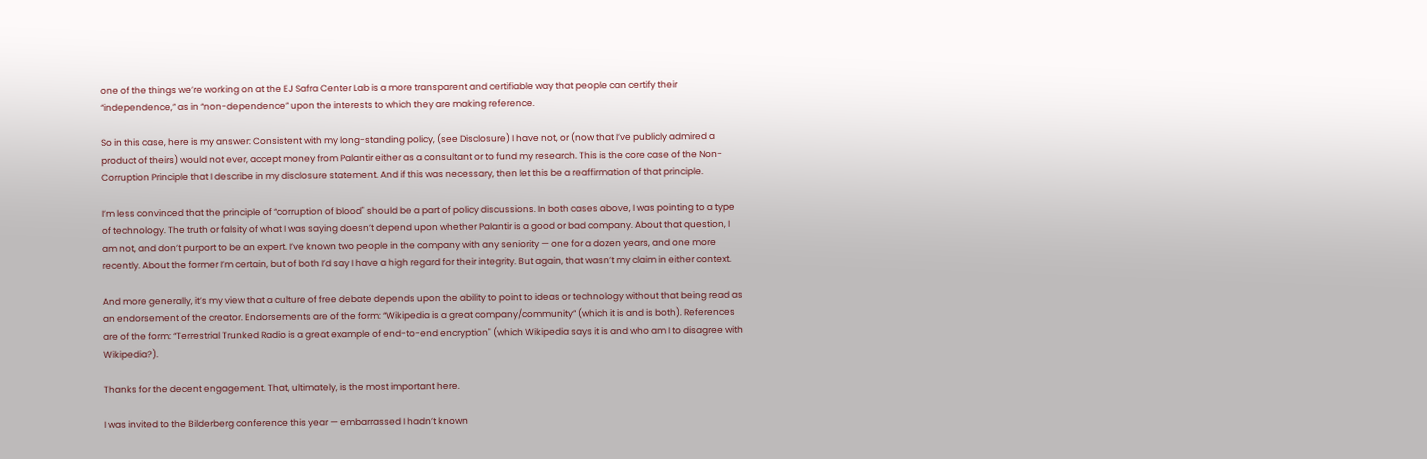one of the things we’re working on at the EJ Safra Center Lab is a more transparent and certifiable way that people can certify their “independence,” as in “non-dependence” upon the interests to which they are making reference.

So in this case, here is my answer: Consistent with my long-standing policy, (see Disclosure) I have not, or (now that I’ve publicly admired a product of theirs) would not ever, accept money from Palantir either as a consultant or to fund my research. This is the core case of the Non-Corruption Principle that I describe in my disclosure statement. And if this was necessary, then let this be a reaffirmation of that principle.

I’m less convinced that the principle of “corruption of blood" should be a part of policy discussions. In both cases above, I was pointing to a type of technology. The truth or falsity of what I was saying doesn’t depend upon whether Palantir is a good or bad company. About that question, I am not, and don’t purport to be an expert. I’ve known two people in the company with any seniority — one for a dozen years, and one more recently. About the former I’m certain, but of both I’d say I have a high regard for their integrity. But again, that wasn’t my claim in either context.

And more generally, it’s my view that a culture of free debate depends upon the ability to point to ideas or technology without that being read as an endorsement of the creator. Endorsements are of the form: “Wikipedia is a great company/community” (which it is and is both). References are of the form: “Terrestrial Trunked Radio is a great example of end-to-end encryption" (which Wikipedia says it is and who am I to disagree with Wikipedia?).

Thanks for the decent engagement. That, ultimately, is the most important here.

I was invited to the Bilderberg conference this year — embarrassed I hadn’t known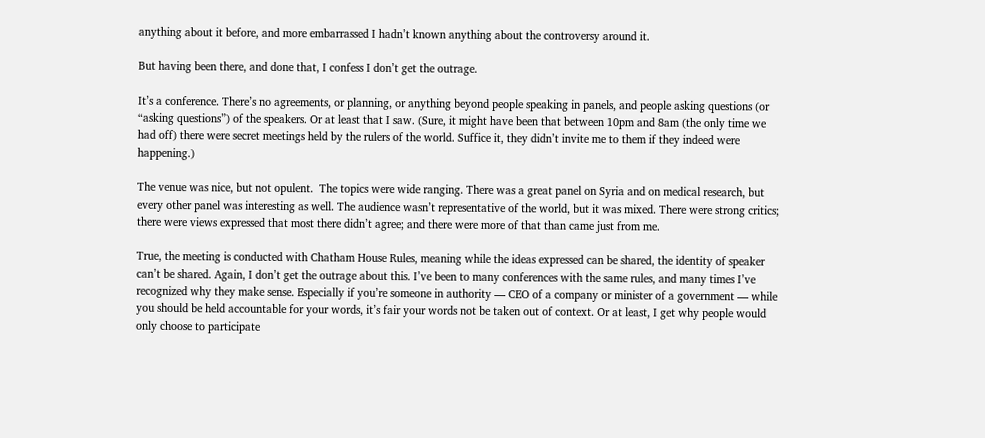anything about it before, and more embarrassed I hadn’t known anything about the controversy around it.

But having been there, and done that, I confess I don’t get the outrage.

It’s a conference. There’s no agreements, or planning, or anything beyond people speaking in panels, and people asking questions (or “asking questions”) of the speakers. Or at least that I saw. (Sure, it might have been that between 10pm and 8am (the only time we had off) there were secret meetings held by the rulers of the world. Suffice it, they didn’t invite me to them if they indeed were happening.)

The venue was nice, but not opulent.  The topics were wide ranging. There was a great panel on Syria and on medical research, but every other panel was interesting as well. The audience wasn’t representative of the world, but it was mixed. There were strong critics; there were views expressed that most there didn’t agree; and there were more of that than came just from me.

True, the meeting is conducted with Chatham House Rules, meaning while the ideas expressed can be shared, the identity of speaker can’t be shared. Again, I don’t get the outrage about this. I’ve been to many conferences with the same rules, and many times I’ve recognized why they make sense. Especially if you’re someone in authority — CEO of a company or minister of a government — while you should be held accountable for your words, it’s fair your words not be taken out of context. Or at least, I get why people would only choose to participate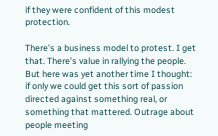if they were confident of this modest protection.

There’s a business model to protest. I get that. There’s value in rallying the people. But here was yet another time I thought: if only we could get this sort of passion directed against something real, or something that mattered. Outrage about people meeting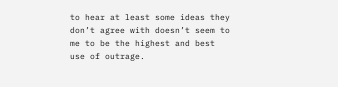to hear at least some ideas they don’t agree with doesn’t seem to me to be the highest and best use of outrage.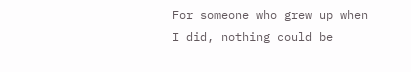For someone who grew up when I did, nothing could be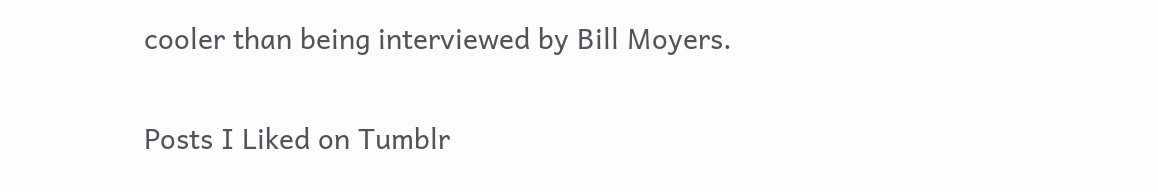cooler than being interviewed by Bill Moyers.

Posts I Liked on Tumblr